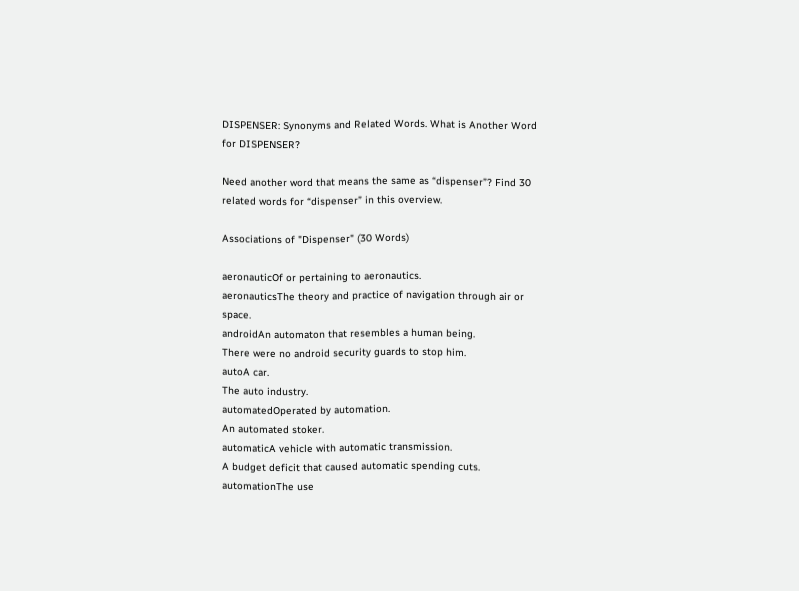DISPENSER: Synonyms and Related Words. What is Another Word for DISPENSER?

Need another word that means the same as “dispenser”? Find 30 related words for “dispenser” in this overview.

Associations of "Dispenser" (30 Words)

aeronauticOf or pertaining to aeronautics.
aeronauticsThe theory and practice of navigation through air or space.
androidAn automaton that resembles a human being.
There were no android security guards to stop him.
autoA car.
The auto industry.
automatedOperated by automation.
An automated stoker.
automaticA vehicle with automatic transmission.
A budget deficit that caused automatic spending cuts.
automationThe use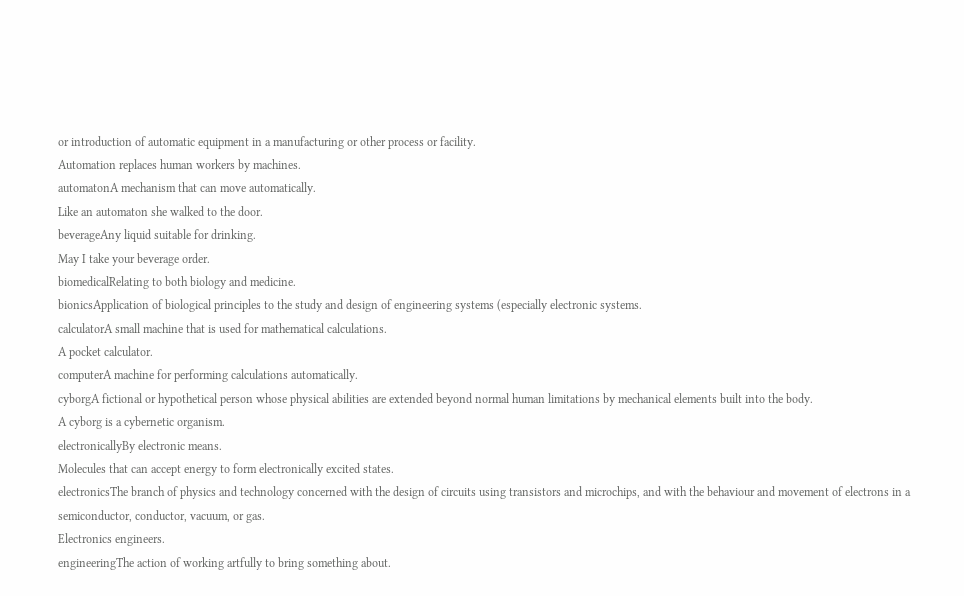or introduction of automatic equipment in a manufacturing or other process or facility.
Automation replaces human workers by machines.
automatonA mechanism that can move automatically.
Like an automaton she walked to the door.
beverageAny liquid suitable for drinking.
May I take your beverage order.
biomedicalRelating to both biology and medicine.
bionicsApplication of biological principles to the study and design of engineering systems (especially electronic systems.
calculatorA small machine that is used for mathematical calculations.
A pocket calculator.
computerA machine for performing calculations automatically.
cyborgA fictional or hypothetical person whose physical abilities are extended beyond normal human limitations by mechanical elements built into the body.
A cyborg is a cybernetic organism.
electronicallyBy electronic means.
Molecules that can accept energy to form electronically excited states.
electronicsThe branch of physics and technology concerned with the design of circuits using transistors and microchips, and with the behaviour and movement of electrons in a semiconductor, conductor, vacuum, or gas.
Electronics engineers.
engineeringThe action of working artfully to bring something about.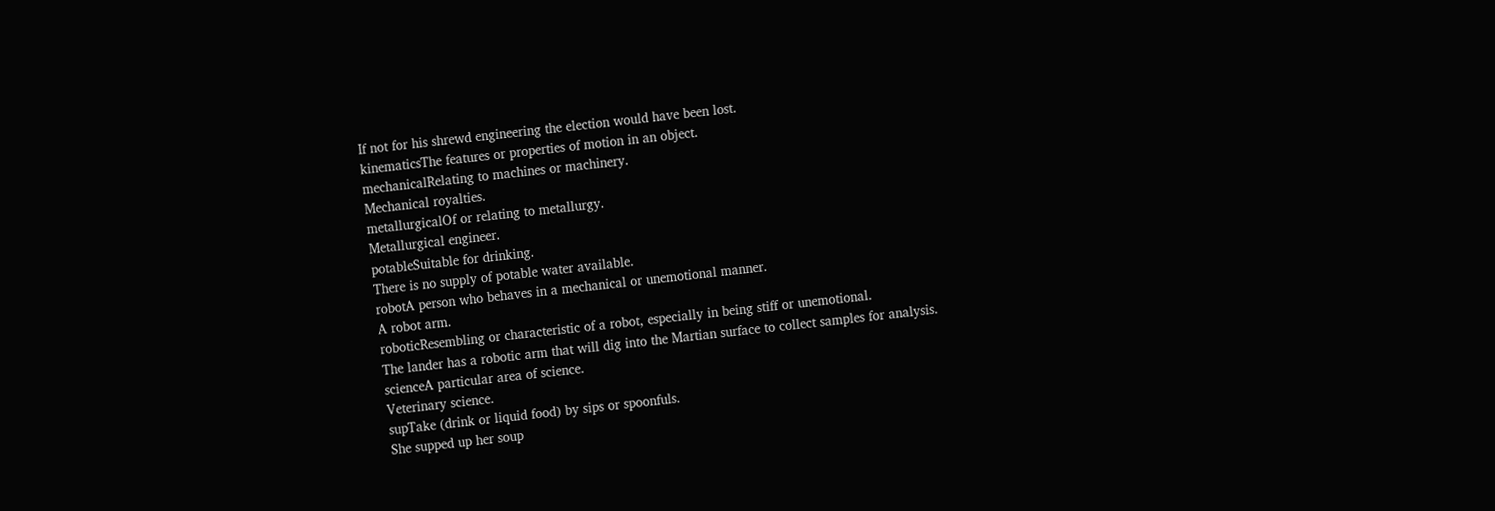If not for his shrewd engineering the election would have been lost.
kinematicsThe features or properties of motion in an object.
mechanicalRelating to machines or machinery.
Mechanical royalties.
metallurgicalOf or relating to metallurgy.
Metallurgical engineer.
potableSuitable for drinking.
There is no supply of potable water available.
robotA person who behaves in a mechanical or unemotional manner.
A robot arm.
roboticResembling or characteristic of a robot, especially in being stiff or unemotional.
The lander has a robotic arm that will dig into the Martian surface to collect samples for analysis.
scienceA particular area of science.
Veterinary science.
supTake (drink or liquid food) by sips or spoonfuls.
She supped up her soup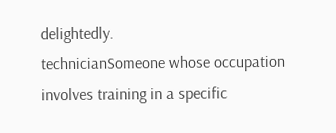delightedly.
technicianSomeone whose occupation involves training in a specific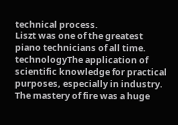technical process.
Liszt was one of the greatest piano technicians of all time.
technologyThe application of scientific knowledge for practical purposes, especially in industry.
The mastery of fire was a huge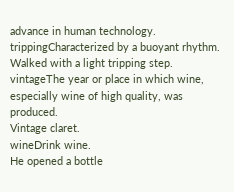advance in human technology.
trippingCharacterized by a buoyant rhythm.
Walked with a light tripping step.
vintageThe year or place in which wine, especially wine of high quality, was produced.
Vintage claret.
wineDrink wine.
He opened a bottle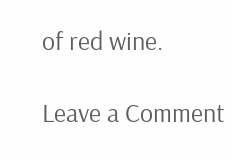of red wine.

Leave a Comment